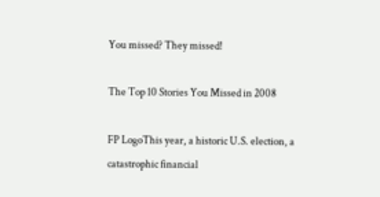You missed? They missed!

The Top 10 Stories You Missed in 2008

FP LogoThis year, a historic U.S. election, a catastrophic financial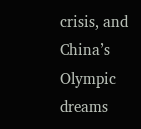crisis, and China’s Olympic dreams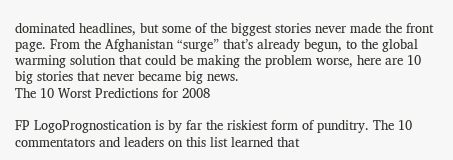dominated headlines, but some of the biggest stories never made the front page. From the Afghanistan “surge” that’s already begun, to the global warming solution that could be making the problem worse, here are 10 big stories that never became big news.
The 10 Worst Predictions for 2008

FP LogoPrognostication is by far the riskiest form of punditry. The 10 commentators and leaders on this list learned that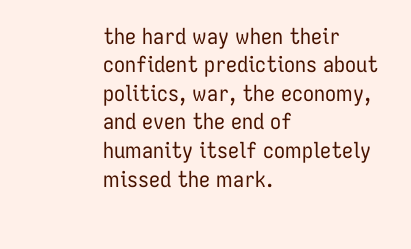the hard way when their confident predictions about politics, war, the economy, and even the end of humanity itself completely missed the mark.